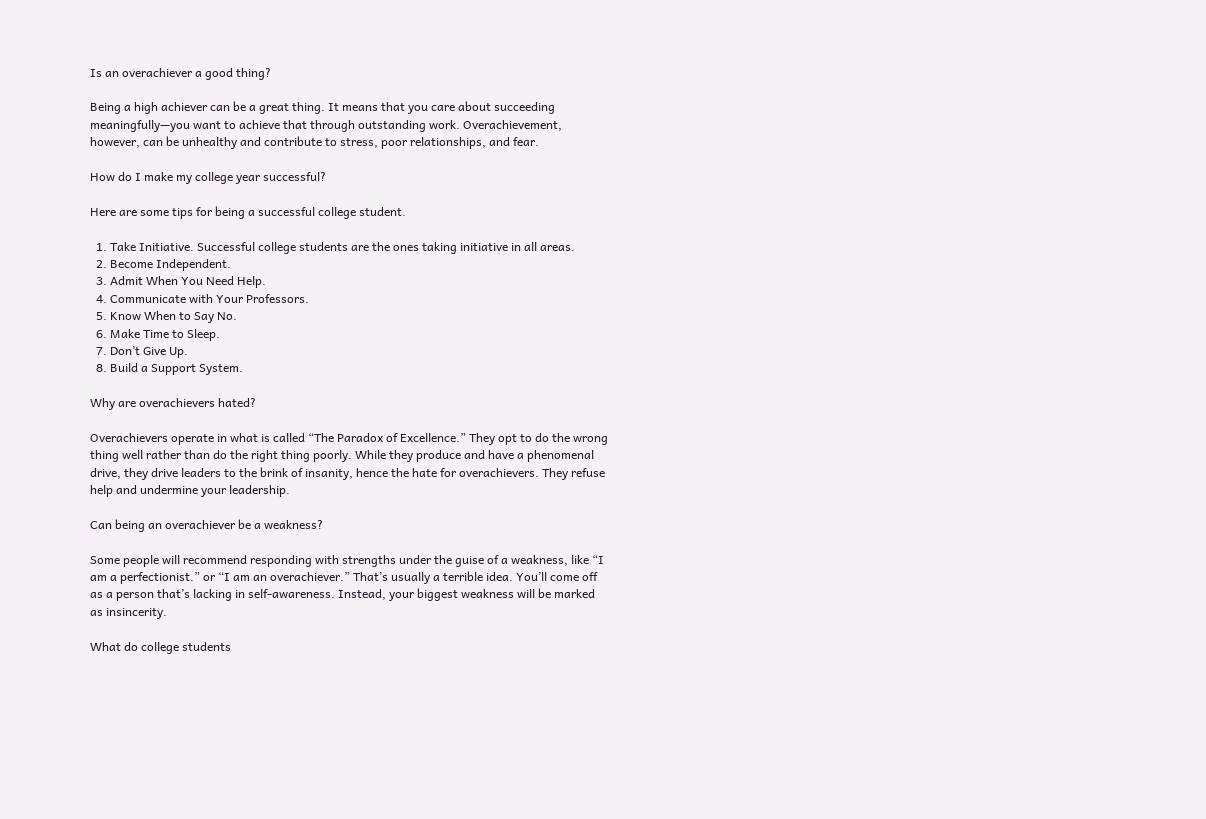Is an overachiever a good thing?

Being a high achiever can be a great thing. It means that you care about succeeding meaningfully—you want to achieve that through outstanding work. Overachievement, however, can be unhealthy and contribute to stress, poor relationships, and fear.

How do I make my college year successful?

Here are some tips for being a successful college student.

  1. Take Initiative. Successful college students are the ones taking initiative in all areas.
  2. Become Independent.
  3. Admit When You Need Help.
  4. Communicate with Your Professors.
  5. Know When to Say No.
  6. Make Time to Sleep.
  7. Don’t Give Up.
  8. Build a Support System.

Why are overachievers hated?

Overachievers operate in what is called “The Paradox of Excellence.” They opt to do the wrong thing well rather than do the right thing poorly. While they produce and have a phenomenal drive, they drive leaders to the brink of insanity, hence the hate for overachievers. They refuse help and undermine your leadership.

Can being an overachiever be a weakness?

Some people will recommend responding with strengths under the guise of a weakness, like “I am a perfectionist.” or “I am an overachiever.” That’s usually a terrible idea. You’ll come off as a person that’s lacking in self-awareness. Instead, your biggest weakness will be marked as insincerity.

What do college students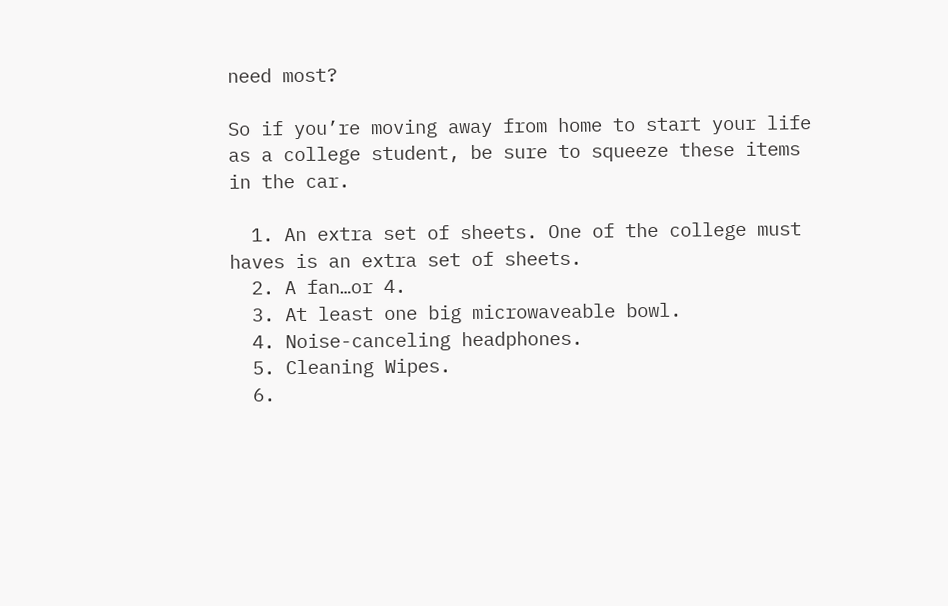need most?

So if you’re moving away from home to start your life as a college student, be sure to squeeze these items in the car.

  1. An extra set of sheets. One of the college must haves is an extra set of sheets.
  2. A fan…or 4.
  3. At least one big microwaveable bowl.
  4. Noise-canceling headphones.
  5. Cleaning Wipes.
  6.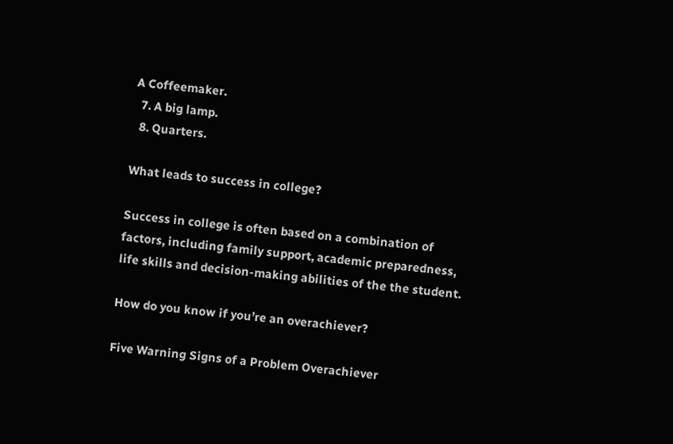A Coffeemaker.
  7. A big lamp.
  8. Quarters.

What leads to success in college?

Success in college is often based on a combination of factors, including family support, academic preparedness, life skills and decision-making abilities of the the student.

How do you know if you’re an overachiever?

Five Warning Signs of a Problem Overachiever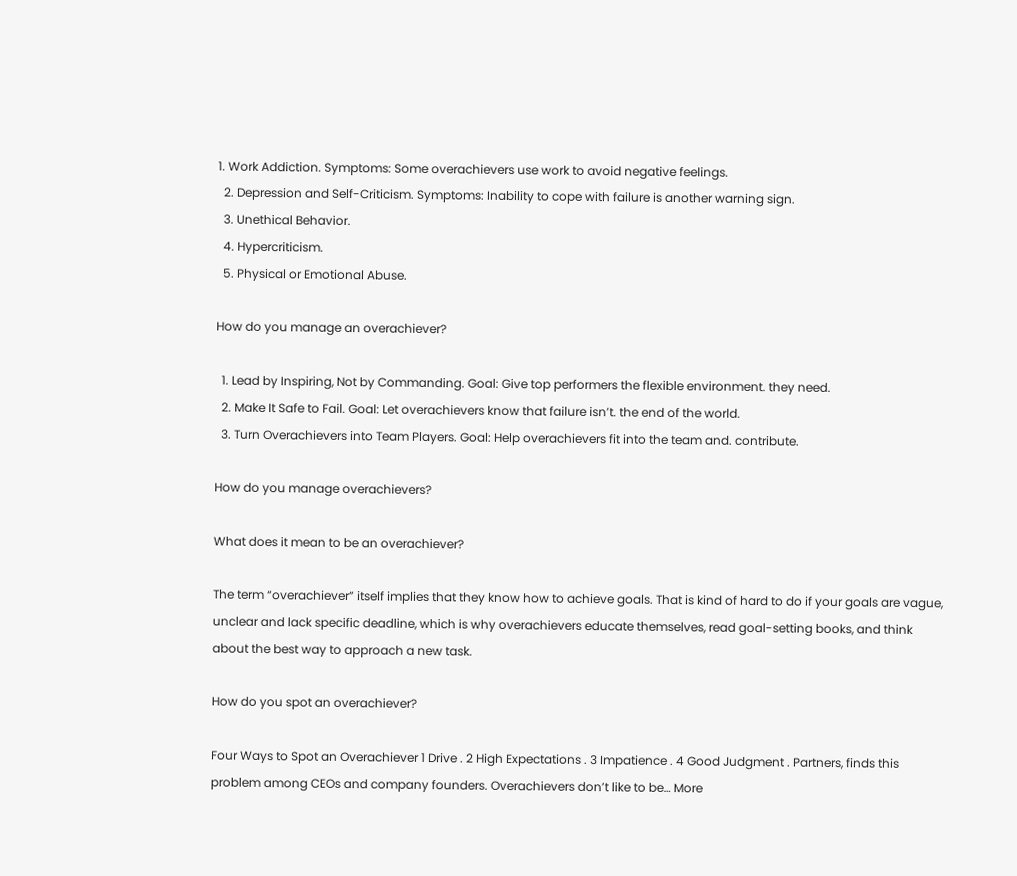1. Work Addiction. Symptoms: Some overachievers use work to avoid negative feelings.
  2. Depression and Self-Criticism. Symptoms: Inability to cope with failure is another warning sign.
  3. Unethical Behavior.
  4. Hypercriticism.
  5. Physical or Emotional Abuse.

How do you manage an overachiever?

  1. Lead by Inspiring, Not by Commanding. Goal: Give top performers the flexible environment. they need.
  2. Make It Safe to Fail. Goal: Let overachievers know that failure isn’t. the end of the world.
  3. Turn Overachievers into Team Players. Goal: Help overachievers fit into the team and. contribute.

How do you manage overachievers?

What does it mean to be an overachiever?

The term “overachiever” itself implies that they know how to achieve goals. That is kind of hard to do if your goals are vague, unclear and lack specific deadline, which is why overachievers educate themselves, read goal-setting books, and think about the best way to approach a new task.

How do you spot an overachiever?

Four Ways to Spot an Overachiever 1 Drive . 2 High Expectations . 3 Impatience . 4 Good Judgment . Partners, finds this problem among CEOs and company founders. Overachievers don’t like to be… More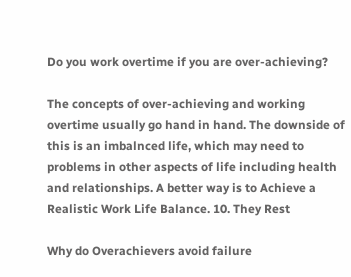Do you work overtime if you are over-achieving?

The concepts of over-achieving and working overtime usually go hand in hand. The downside of this is an imbalnced life, which may need to problems in other aspects of life including health and relationships. A better way is to Achieve a Realistic Work Life Balance. 10. They Rest

Why do Overachievers avoid failure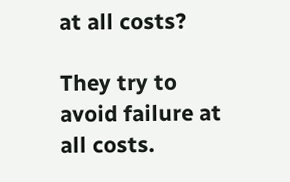at all costs?

They try to avoid failure at all costs.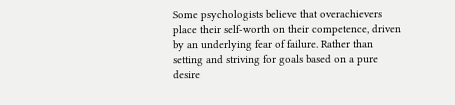Some psychologists believe that overachievers place their self-worth on their competence, driven by an underlying fear of failure. Rather than setting and striving for goals based on a pure desire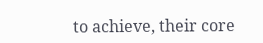to achieve, their core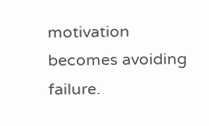motivation becomes avoiding failure.